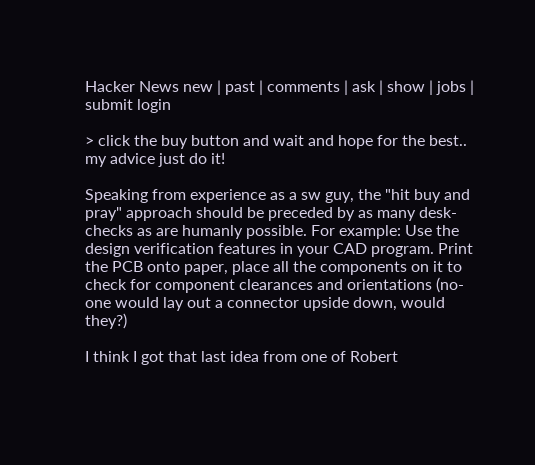Hacker News new | past | comments | ask | show | jobs | submit login

> click the buy button and wait and hope for the best.. my advice just do it!

Speaking from experience as a sw guy, the "hit buy and pray" approach should be preceded by as many desk-checks as are humanly possible. For example: Use the design verification features in your CAD program. Print the PCB onto paper, place all the components on it to check for component clearances and orientations (no-one would lay out a connector upside down, would they?)

I think I got that last idea from one of Robert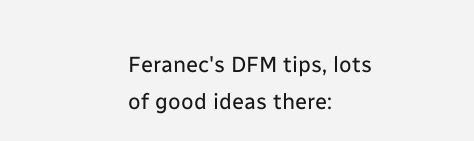Feranec's DFM tips, lots of good ideas there: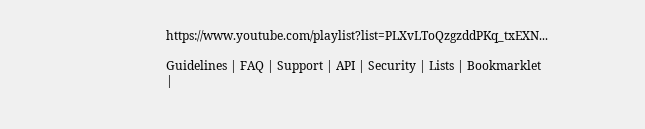https://www.youtube.com/playlist?list=PLXvLToQzgzddPKq_txEXN...

Guidelines | FAQ | Support | API | Security | Lists | Bookmarklet |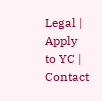Legal | Apply to YC | Contact